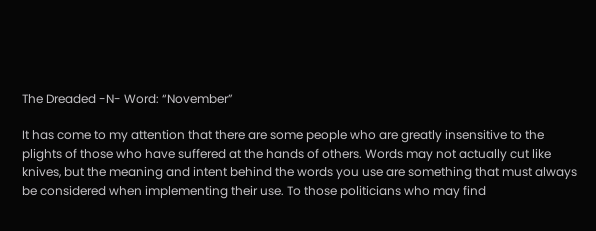The Dreaded -N- Word: “November”

It has come to my attention that there are some people who are greatly insensitive to the plights of those who have suffered at the hands of others. Words may not actually cut like knives, but the meaning and intent behind the words you use are something that must always be considered when implementing their use. To those politicians who may find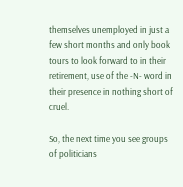themselves unemployed in just a few short months and only book tours to look forward to in their retirement, use of the -N- word in their presence in nothing short of cruel.

So, the next time you see groups of politicians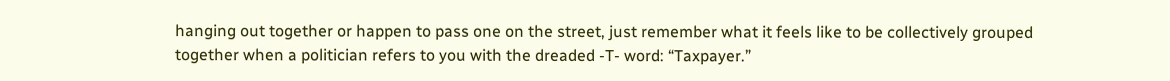hanging out together or happen to pass one on the street, just remember what it feels like to be collectively grouped together when a politician refers to you with the dreaded -T- word: “Taxpayer.”